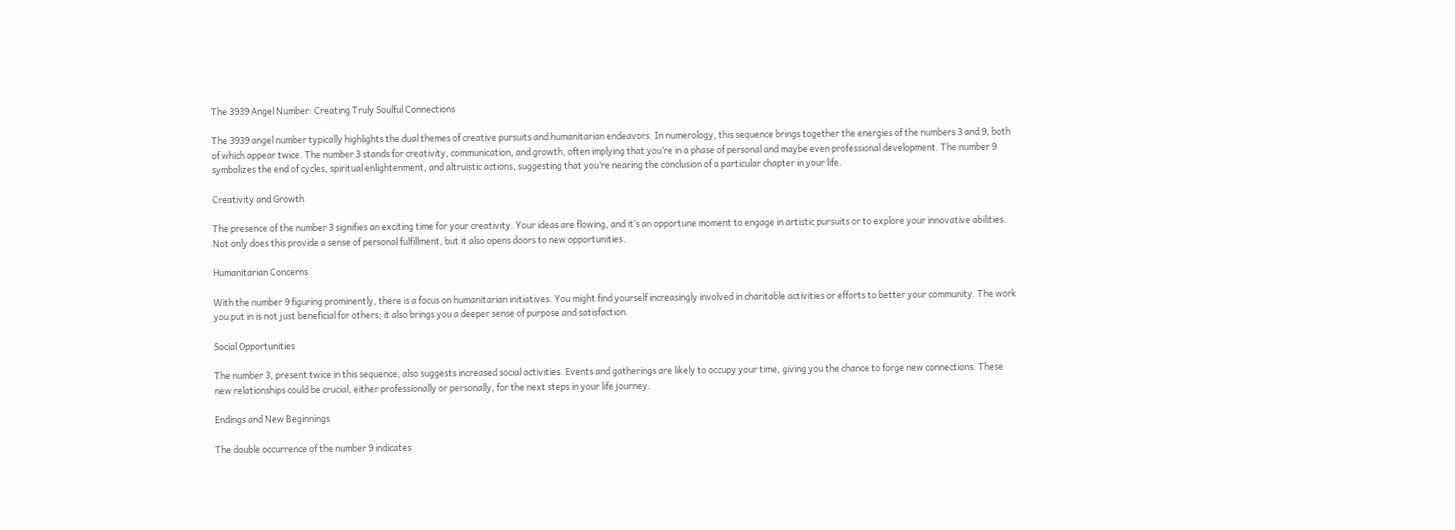The 3939 Angel Number: Creating Truly Soulful Connections

The 3939 angel number typically highlights the dual themes of creative pursuits and humanitarian endeavors. In numerology, this sequence brings together the energies of the numbers 3 and 9, both of which appear twice. The number 3 stands for creativity, communication, and growth, often implying that you’re in a phase of personal and maybe even professional development. The number 9 symbolizes the end of cycles, spiritual enlightenment, and altruistic actions, suggesting that you’re nearing the conclusion of a particular chapter in your life.

Creativity and Growth

The presence of the number 3 signifies an exciting time for your creativity. Your ideas are flowing, and it’s an opportune moment to engage in artistic pursuits or to explore your innovative abilities. Not only does this provide a sense of personal fulfillment, but it also opens doors to new opportunities.

Humanitarian Concerns

With the number 9 figuring prominently, there is a focus on humanitarian initiatives. You might find yourself increasingly involved in charitable activities or efforts to better your community. The work you put in is not just beneficial for others; it also brings you a deeper sense of purpose and satisfaction.

Social Opportunities

The number 3, present twice in this sequence, also suggests increased social activities. Events and gatherings are likely to occupy your time, giving you the chance to forge new connections. These new relationships could be crucial, either professionally or personally, for the next steps in your life journey.

Endings and New Beginnings

The double occurrence of the number 9 indicates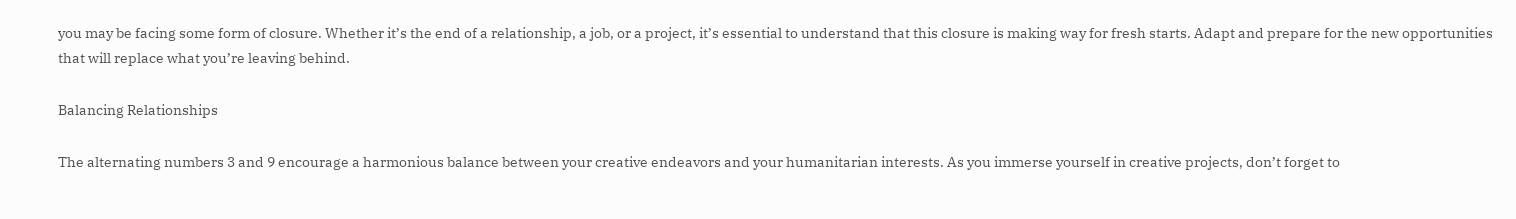you may be facing some form of closure. Whether it’s the end of a relationship, a job, or a project, it’s essential to understand that this closure is making way for fresh starts. Adapt and prepare for the new opportunities that will replace what you’re leaving behind.

Balancing Relationships

The alternating numbers 3 and 9 encourage a harmonious balance between your creative endeavors and your humanitarian interests. As you immerse yourself in creative projects, don’t forget to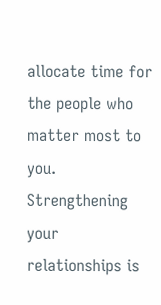allocate time for the people who matter most to you. Strengthening your relationships is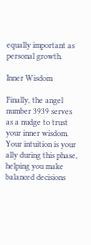equally important as personal growth.

Inner Wisdom

Finally, the angel number 3939 serves as a nudge to trust your inner wisdom. Your intuition is your ally during this phase, helping you make balanced decisions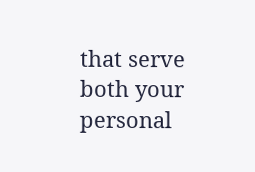that serve both your personal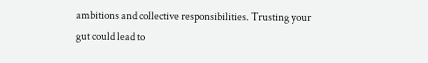ambitions and collective responsibilities. Trusting your gut could lead to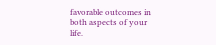favorable outcomes in both aspects of your life.